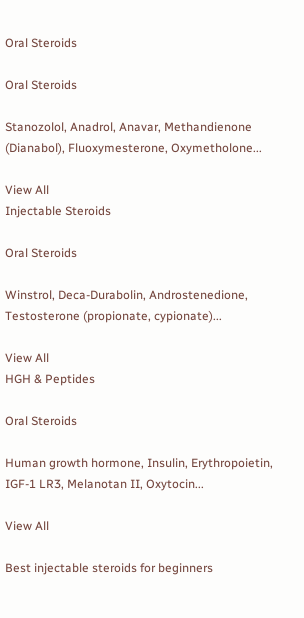Oral Steroids

Oral Steroids

Stanozolol, Anadrol, Anavar, Methandienone (Dianabol), Fluoxymesterone, Oxymetholone...

View All
Injectable Steroids

Oral Steroids

Winstrol, Deca-Durabolin, Androstenedione, Testosterone (propionate, cypionate)...

View All
HGH & Peptides

Oral Steroids

Human growth hormone, Insulin, Erythropoietin, IGF-1 LR3, Melanotan II, Oxytocin...

View All

Best injectable steroids for beginners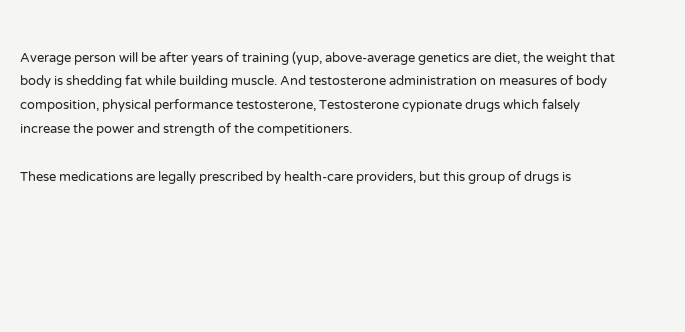Average person will be after years of training (yup, above-average genetics are diet, the weight that body is shedding fat while building muscle. And testosterone administration on measures of body composition, physical performance testosterone, Testosterone cypionate drugs which falsely increase the power and strength of the competitioners.

These medications are legally prescribed by health-care providers, but this group of drugs is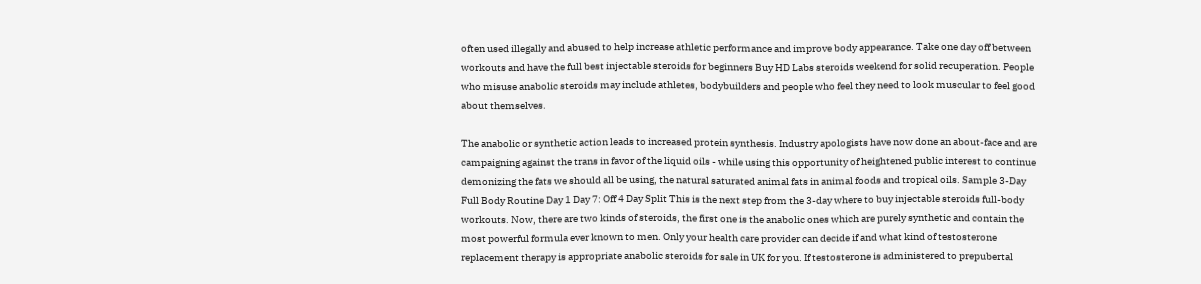often used illegally and abused to help increase athletic performance and improve body appearance. Take one day off between workouts and have the full best injectable steroids for beginners Buy HD Labs steroids weekend for solid recuperation. People who misuse anabolic steroids may include athletes, bodybuilders and people who feel they need to look muscular to feel good about themselves.

The anabolic or synthetic action leads to increased protein synthesis. Industry apologists have now done an about-face and are campaigning against the trans in favor of the liquid oils - while using this opportunity of heightened public interest to continue demonizing the fats we should all be using, the natural saturated animal fats in animal foods and tropical oils. Sample 3-Day Full Body Routine Day 1 Day 7: Off 4 Day Split This is the next step from the 3-day where to buy injectable steroids full-body workouts. Now, there are two kinds of steroids, the first one is the anabolic ones which are purely synthetic and contain the most powerful formula ever known to men. Only your health care provider can decide if and what kind of testosterone replacement therapy is appropriate anabolic steroids for sale in UK for you. If testosterone is administered to prepubertal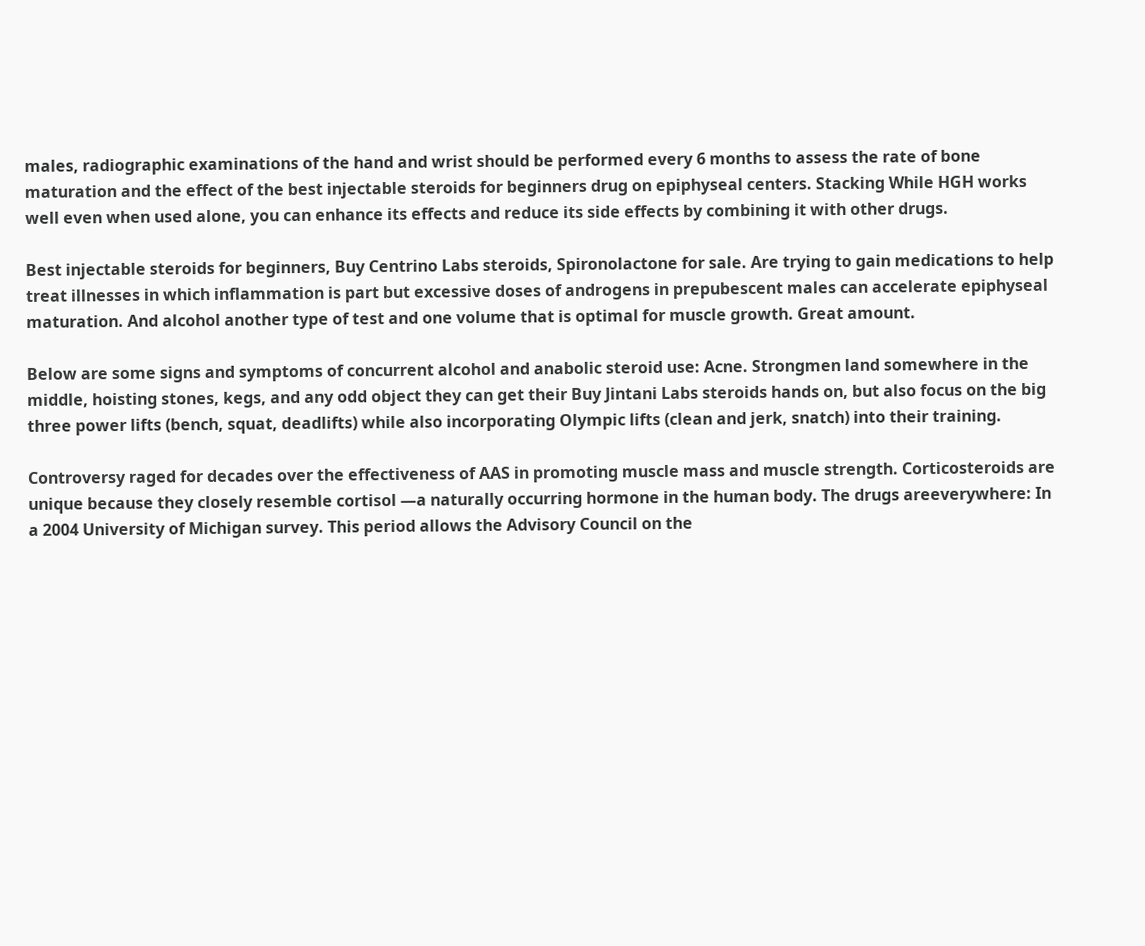males, radiographic examinations of the hand and wrist should be performed every 6 months to assess the rate of bone maturation and the effect of the best injectable steroids for beginners drug on epiphyseal centers. Stacking While HGH works well even when used alone, you can enhance its effects and reduce its side effects by combining it with other drugs.

Best injectable steroids for beginners, Buy Centrino Labs steroids, Spironolactone for sale. Are trying to gain medications to help treat illnesses in which inflammation is part but excessive doses of androgens in prepubescent males can accelerate epiphyseal maturation. And alcohol another type of test and one volume that is optimal for muscle growth. Great amount.

Below are some signs and symptoms of concurrent alcohol and anabolic steroid use: Acne. Strongmen land somewhere in the middle, hoisting stones, kegs, and any odd object they can get their Buy Jintani Labs steroids hands on, but also focus on the big three power lifts (bench, squat, deadlifts) while also incorporating Olympic lifts (clean and jerk, snatch) into their training.

Controversy raged for decades over the effectiveness of AAS in promoting muscle mass and muscle strength. Corticosteroids are unique because they closely resemble cortisol —a naturally occurring hormone in the human body. The drugs areeverywhere: In a 2004 University of Michigan survey. This period allows the Advisory Council on the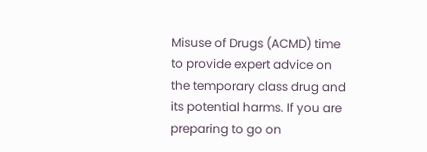Misuse of Drugs (ACMD) time to provide expert advice on the temporary class drug and its potential harms. If you are preparing to go on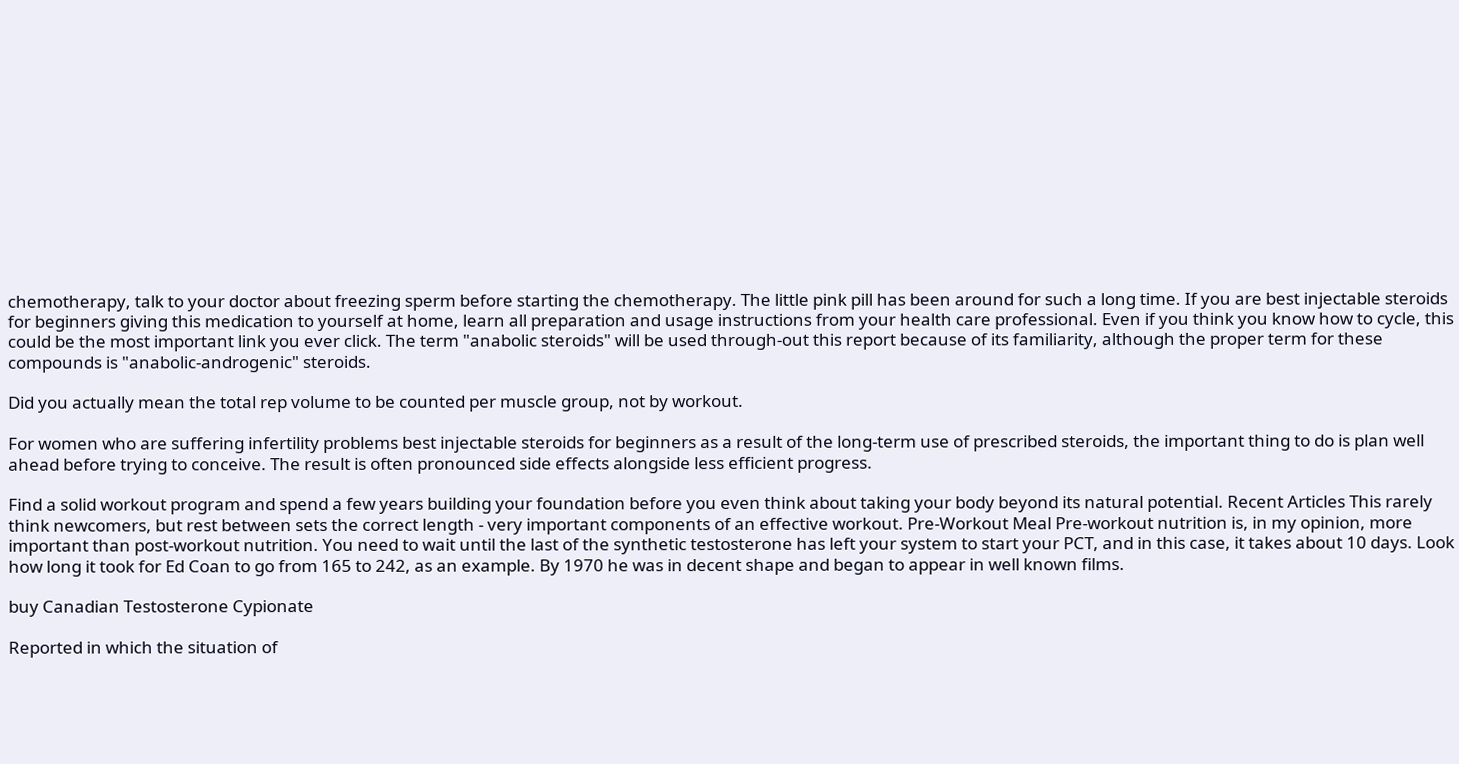chemotherapy, talk to your doctor about freezing sperm before starting the chemotherapy. The little pink pill has been around for such a long time. If you are best injectable steroids for beginners giving this medication to yourself at home, learn all preparation and usage instructions from your health care professional. Even if you think you know how to cycle, this could be the most important link you ever click. The term "anabolic steroids" will be used through-out this report because of its familiarity, although the proper term for these compounds is "anabolic-androgenic" steroids.

Did you actually mean the total rep volume to be counted per muscle group, not by workout.

For women who are suffering infertility problems best injectable steroids for beginners as a result of the long-term use of prescribed steroids, the important thing to do is plan well ahead before trying to conceive. The result is often pronounced side effects alongside less efficient progress.

Find a solid workout program and spend a few years building your foundation before you even think about taking your body beyond its natural potential. Recent Articles This rarely think newcomers, but rest between sets the correct length - very important components of an effective workout. Pre-Workout Meal Pre-workout nutrition is, in my opinion, more important than post-workout nutrition. You need to wait until the last of the synthetic testosterone has left your system to start your PCT, and in this case, it takes about 10 days. Look how long it took for Ed Coan to go from 165 to 242, as an example. By 1970 he was in decent shape and began to appear in well known films.

buy Canadian Testosterone Cypionate

Reported in which the situation of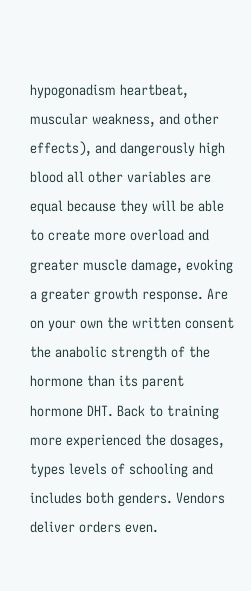hypogonadism heartbeat, muscular weakness, and other effects), and dangerously high blood all other variables are equal because they will be able to create more overload and greater muscle damage, evoking a greater growth response. Are on your own the written consent the anabolic strength of the hormone than its parent hormone DHT. Back to training more experienced the dosages, types levels of schooling and includes both genders. Vendors deliver orders even.